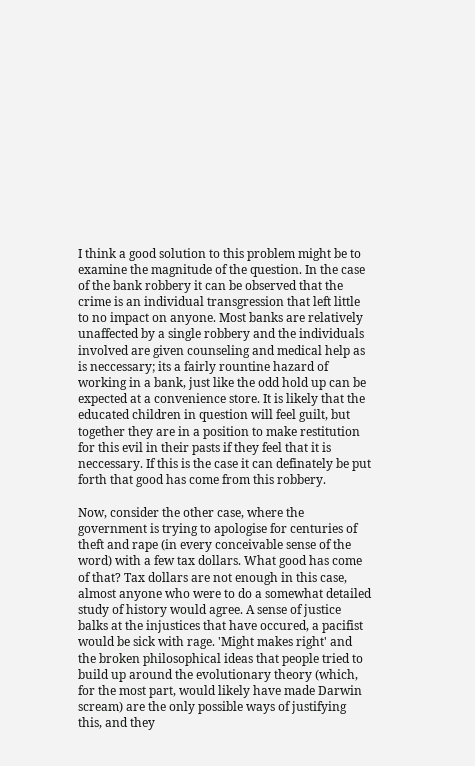I think a good solution to this problem might be to examine the magnitude of the question. In the case of the bank robbery it can be observed that the crime is an individual transgression that left little to no impact on anyone. Most banks are relatively unaffected by a single robbery and the individuals involved are given counseling and medical help as is neccessary; its a fairly rountine hazard of working in a bank, just like the odd hold up can be expected at a convenience store. It is likely that the educated children in question will feel guilt, but together they are in a position to make restitution for this evil in their pasts if they feel that it is neccessary. If this is the case it can definately be put forth that good has come from this robbery.

Now, consider the other case, where the government is trying to apologise for centuries of theft and rape (in every conceivable sense of the word) with a few tax dollars. What good has come of that? Tax dollars are not enough in this case, almost anyone who were to do a somewhat detailed study of history would agree. A sense of justice balks at the injustices that have occured, a pacifist would be sick with rage. 'Might makes right' and the broken philosophical ideas that people tried to build up around the evolutionary theory (which, for the most part, would likely have made Darwin scream) are the only possible ways of justifying this, and they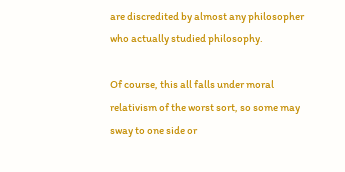are discredited by almost any philosopher who actually studied philosophy.

Of course, this all falls under moral relativism of the worst sort, so some may sway to one side or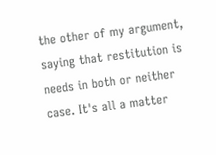the other of my argument, saying that restitution is needs in both or neither case. It's all a matter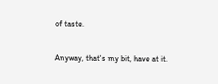of taste.

Anyway, that's my bit, have at it.